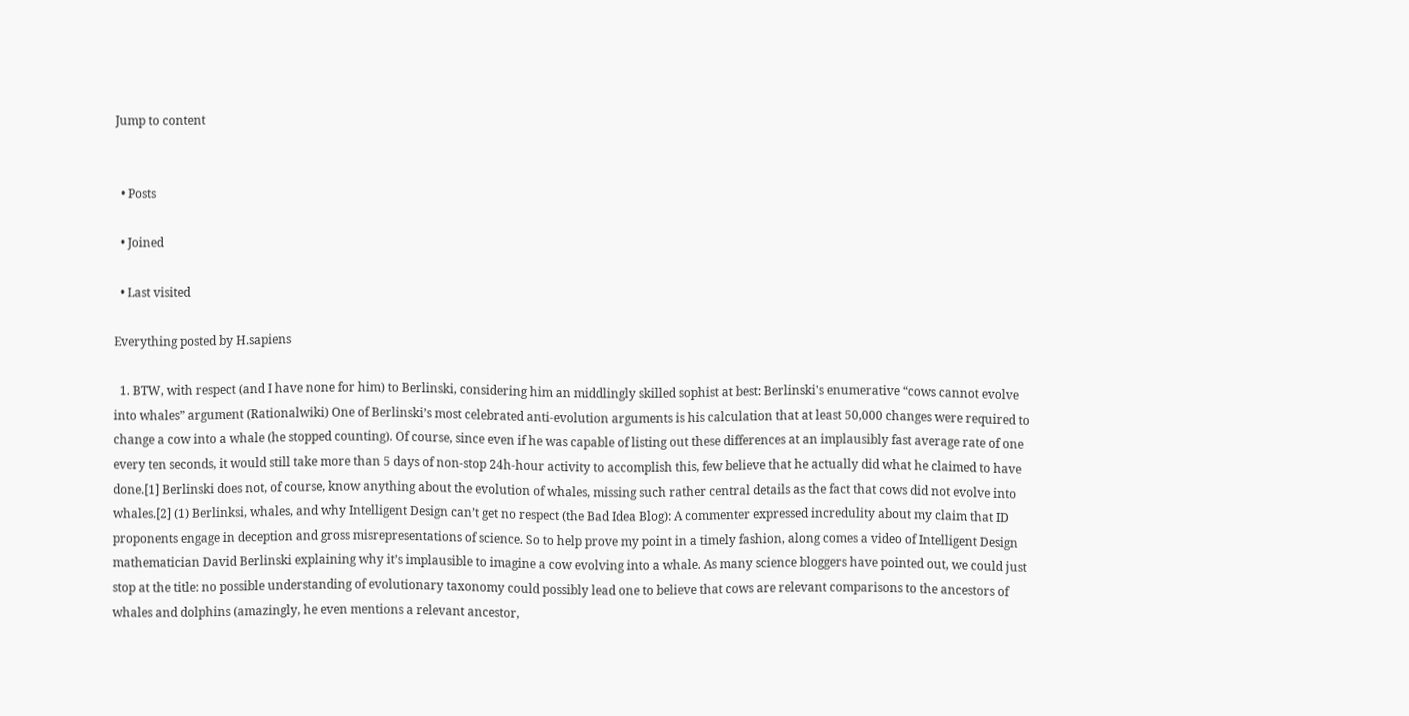Jump to content


  • Posts

  • Joined

  • Last visited

Everything posted by H.sapiens

  1. BTW, with respect (and I have none for him) to Berlinski, considering him an middlingly skilled sophist at best: Berlinski's enumerative “cows cannot evolve into whales” argument (Rationalwiki) One of Berlinski’s most celebrated anti-evolution arguments is his calculation that at least 50,000 changes were required to change a cow into a whale (he stopped counting). Of course, since even if he was capable of listing out these differences at an implausibly fast average rate of one every ten seconds, it would still take more than 5 days of non-stop 24h-hour activity to accomplish this, few believe that he actually did what he claimed to have done.[1] Berlinski does not, of course, know anything about the evolution of whales, missing such rather central details as the fact that cows did not evolve into whales.[2] (1) Berlinksi, whales, and why Intelligent Design can’t get no respect (the Bad Idea Blog): A commenter expressed incredulity about my claim that ID proponents engage in deception and gross misrepresentations of science. So to help prove my point in a timely fashion, along comes a video of Intelligent Design mathematician David Berlinski explaining why it’s implausible to imagine a cow evolving into a whale. As many science bloggers have pointed out, we could just stop at the title: no possible understanding of evolutionary taxonomy could possibly lead one to believe that cows are relevant comparisons to the ancestors of whales and dolphins (amazingly, he even mentions a relevant ancestor,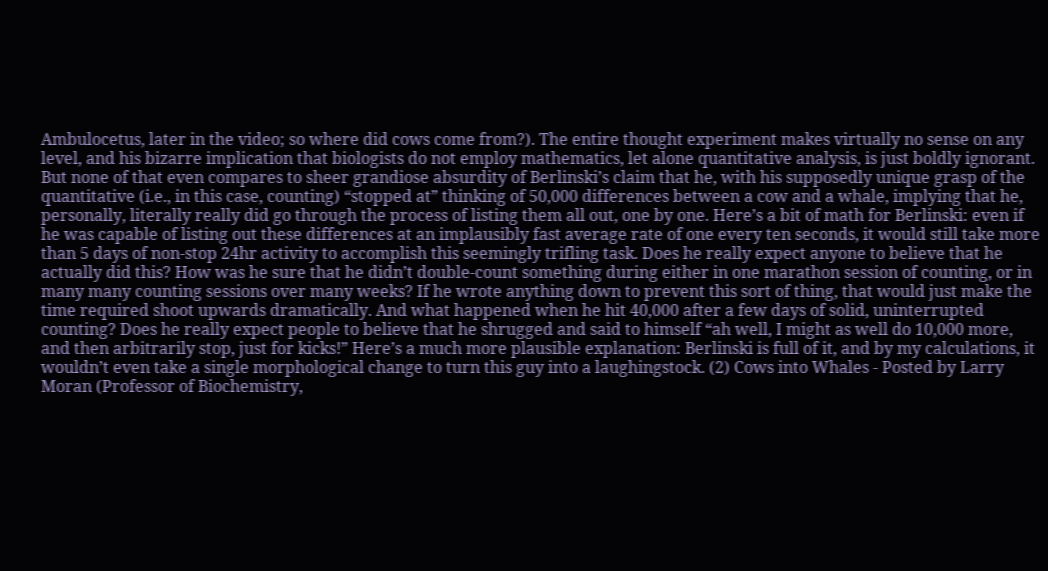Ambulocetus, later in the video; so where did cows come from?). The entire thought experiment makes virtually no sense on any level, and his bizarre implication that biologists do not employ mathematics, let alone quantitative analysis, is just boldly ignorant. But none of that even compares to sheer grandiose absurdity of Berlinski’s claim that he, with his supposedly unique grasp of the quantitative (i.e., in this case, counting) “stopped at” thinking of 50,000 differences between a cow and a whale, implying that he, personally, literally really did go through the process of listing them all out, one by one. Here’s a bit of math for Berlinski: even if he was capable of listing out these differences at an implausibly fast average rate of one every ten seconds, it would still take more than 5 days of non-stop 24hr activity to accomplish this seemingly trifling task. Does he really expect anyone to believe that he actually did this? How was he sure that he didn’t double-count something during either in one marathon session of counting, or in many many counting sessions over many weeks? If he wrote anything down to prevent this sort of thing, that would just make the time required shoot upwards dramatically. And what happened when he hit 40,000 after a few days of solid, uninterrupted counting? Does he really expect people to believe that he shrugged and said to himself “ah well, I might as well do 10,000 more, and then arbitrarily stop, just for kicks!” Here’s a much more plausible explanation: Berlinski is full of it, and by my calculations, it wouldn’t even take a single morphological change to turn this guy into a laughingstock. (2) Cows into Whales - Posted by Larry Moran (Professor of Biochemistry,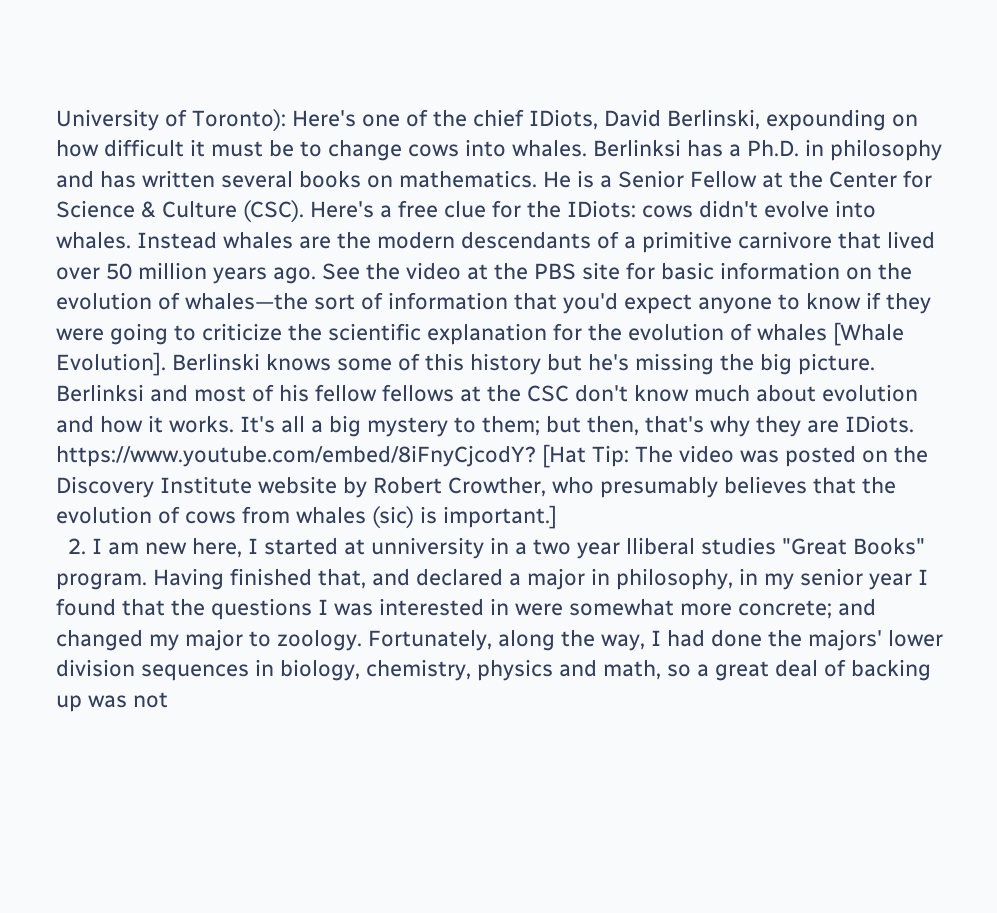University of Toronto): Here's one of the chief IDiots, David Berlinski, expounding on how difficult it must be to change cows into whales. Berlinksi has a Ph.D. in philosophy and has written several books on mathematics. He is a Senior Fellow at the Center for Science & Culture (CSC). Here's a free clue for the IDiots: cows didn't evolve into whales. Instead whales are the modern descendants of a primitive carnivore that lived over 50 million years ago. See the video at the PBS site for basic information on the evolution of whales—the sort of information that you'd expect anyone to know if they were going to criticize the scientific explanation for the evolution of whales [Whale Evolution]. Berlinski knows some of this history but he's missing the big picture. Berlinksi and most of his fellow fellows at the CSC don't know much about evolution and how it works. It's all a big mystery to them; but then, that's why they are IDiots. https://www.youtube.com/embed/8iFnyCjcodY? [Hat Tip: The video was posted on the Discovery Institute website by Robert Crowther, who presumably believes that the evolution of cows from whales (sic) is important.]
  2. I am new here, I started at unniversity in a two year lliberal studies "Great Books" program. Having finished that, and declared a major in philosophy, in my senior year I found that the questions I was interested in were somewhat more concrete; and changed my major to zoology. Fortunately, along the way, I had done the majors' lower division sequences in biology, chemistry, physics and math, so a great deal of backing up was not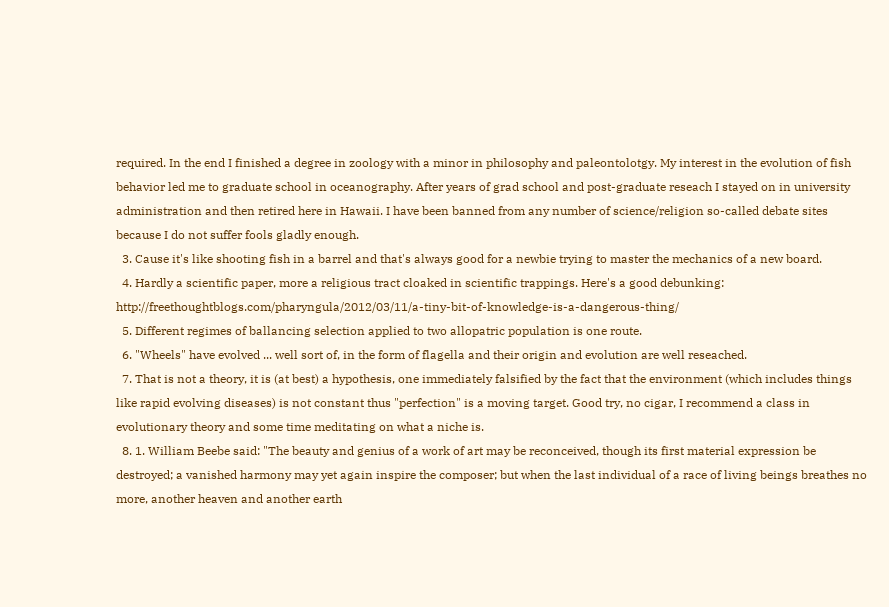required. In the end I finished a degree in zoology with a minor in philosophy and paleontolotgy. My interest in the evolution of fish behavior led me to graduate school in oceanography. After years of grad school and post-graduate reseach I stayed on in university administration and then retired here in Hawaii. I have been banned from any number of science/religion so-called debate sites because I do not suffer fools gladly enough.
  3. Cause it's like shooting fish in a barrel and that's always good for a newbie trying to master the mechanics of a new board.
  4. Hardly a scientific paper, more a religious tract cloaked in scientific trappings. Here's a good debunking: http://freethoughtblogs.com/pharyngula/2012/03/11/a-tiny-bit-of-knowledge-is-a-dangerous-thing/
  5. Different regimes of ballancing selection applied to two allopatric population is one route.
  6. "Wheels" have evolved ... well sort of, in the form of flagella and their origin and evolution are well reseached.
  7. That is not a theory, it is (at best) a hypothesis, one immediately falsified by the fact that the environment (which includes things like rapid evolving diseases) is not constant thus "perfection" is a moving target. Good try, no cigar, I recommend a class in evolutionary theory and some time meditating on what a niche is.
  8. 1. William Beebe said: "The beauty and genius of a work of art may be reconceived, though its first material expression be destroyed; a vanished harmony may yet again inspire the composer; but when the last individual of a race of living beings breathes no more, another heaven and another earth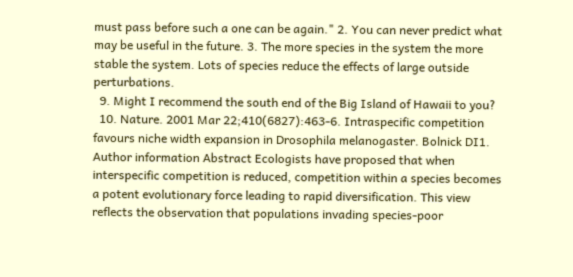must pass before such a one can be again." 2. You can never predict what may be useful in the future. 3. The more species in the system the more stable the system. Lots of species reduce the effects of large outside perturbations.
  9. Might I recommend the south end of the Big Island of Hawaii to you?
  10. Nature. 2001 Mar 22;410(6827):463-6. Intraspecific competition favours niche width expansion in Drosophila melanogaster. Bolnick DI1. Author information Abstract Ecologists have proposed that when interspecific competition is reduced, competition within a species becomes a potent evolutionary force leading to rapid diversification. This view reflects the observation that populations invading species-poor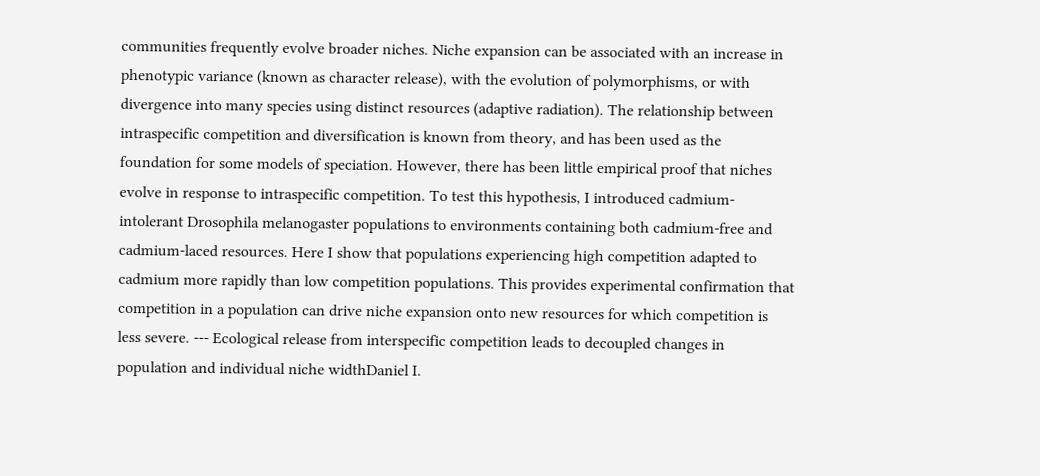communities frequently evolve broader niches. Niche expansion can be associated with an increase in phenotypic variance (known as character release), with the evolution of polymorphisms, or with divergence into many species using distinct resources (adaptive radiation). The relationship between intraspecific competition and diversification is known from theory, and has been used as the foundation for some models of speciation. However, there has been little empirical proof that niches evolve in response to intraspecific competition. To test this hypothesis, I introduced cadmium-intolerant Drosophila melanogaster populations to environments containing both cadmium-free and cadmium-laced resources. Here I show that populations experiencing high competition adapted to cadmium more rapidly than low competition populations. This provides experimental confirmation that competition in a population can drive niche expansion onto new resources for which competition is less severe. --- Ecological release from interspecific competition leads to decoupled changes in population and individual niche widthDaniel I.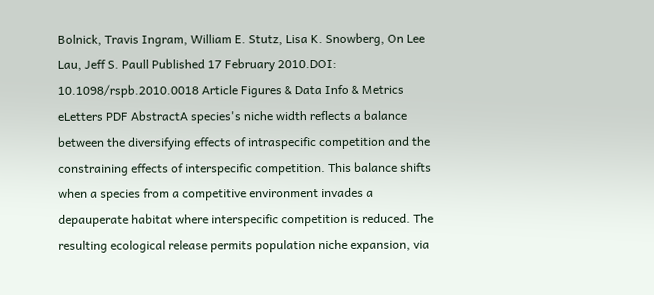Bolnick, Travis Ingram, William E. Stutz, Lisa K. Snowberg, On Lee Lau, Jeff S. Paull Published 17 February 2010.DOI: 10.1098/rspb.2010.0018 Article Figures & Data Info & Metrics eLetters PDF AbstractA species's niche width reflects a balance between the diversifying effects of intraspecific competition and the constraining effects of interspecific competition. This balance shifts when a species from a competitive environment invades a depauperate habitat where interspecific competition is reduced. The resulting ecological release permits population niche expansion, via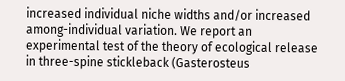increased individual niche widths and/or increased among-individual variation. We report an experimental test of the theory of ecological release in three-spine stickleback (Gasterosteus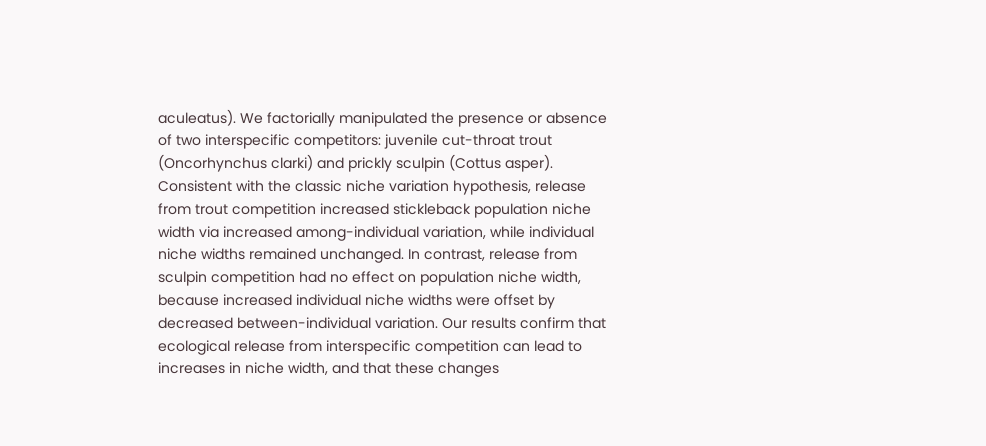aculeatus). We factorially manipulated the presence or absence of two interspecific competitors: juvenile cut-throat trout (Oncorhynchus clarki) and prickly sculpin (Cottus asper). Consistent with the classic niche variation hypothesis, release from trout competition increased stickleback population niche width via increased among-individual variation, while individual niche widths remained unchanged. In contrast, release from sculpin competition had no effect on population niche width, because increased individual niche widths were offset by decreased between-individual variation. Our results confirm that ecological release from interspecific competition can lead to increases in niche width, and that these changes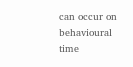can occur on behavioural time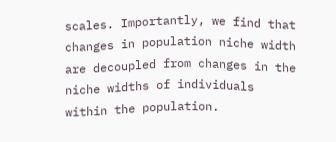scales. Importantly, we find that changes in population niche width are decoupled from changes in the niche widths of individuals within the population.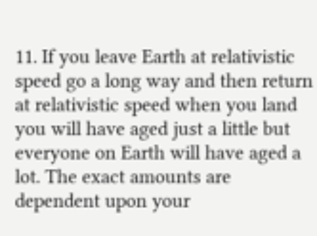11. If you leave Earth at relativistic speed go a long way and then return at relativistic speed when you land you will have aged just a little but everyone on Earth will have aged a lot. The exact amounts are dependent upon your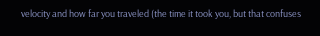velocity and how far you traveled (the time it took you, but that confuses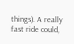things). A really fast ride could,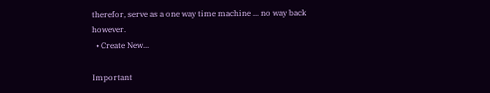therefor, serve as a one way time machine ... no way back however.
  • Create New...

Important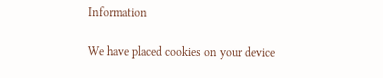Information

We have placed cookies on your device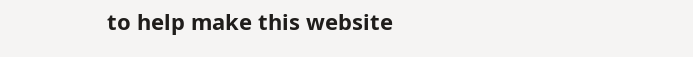to help make this website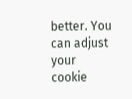better. You can adjust your cookie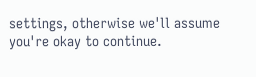settings, otherwise we'll assume you're okay to continue.